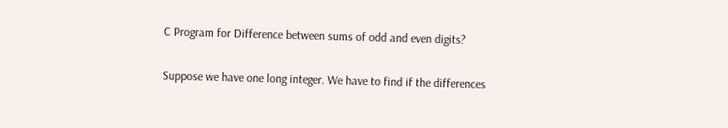C Program for Difference between sums of odd and even digits?

Suppose we have one long integer. We have to find if the differences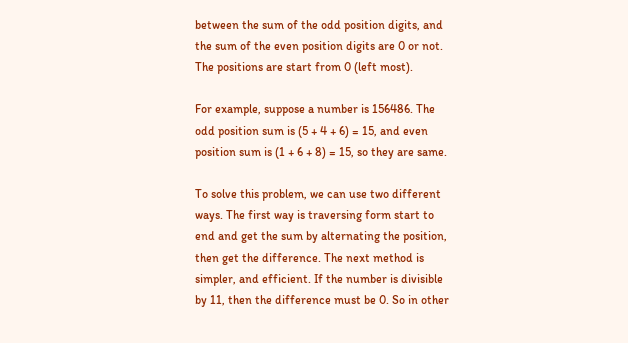between the sum of the odd position digits, and the sum of the even position digits are 0 or not. The positions are start from 0 (left most).

For example, suppose a number is 156486. The odd position sum is (5 + 4 + 6) = 15, and even position sum is (1 + 6 + 8) = 15, so they are same.

To solve this problem, we can use two different ways. The first way is traversing form start to end and get the sum by alternating the position, then get the difference. The next method is simpler, and efficient. If the number is divisible by 11, then the difference must be 0. So in other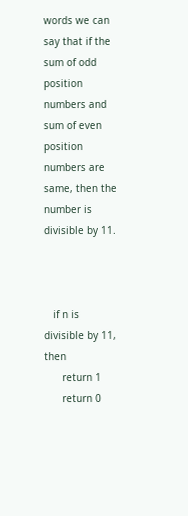words we can say that if the sum of odd position numbers and sum of even position numbers are same, then the number is divisible by 11.



   if n is divisible by 11, then
      return 1
      return 0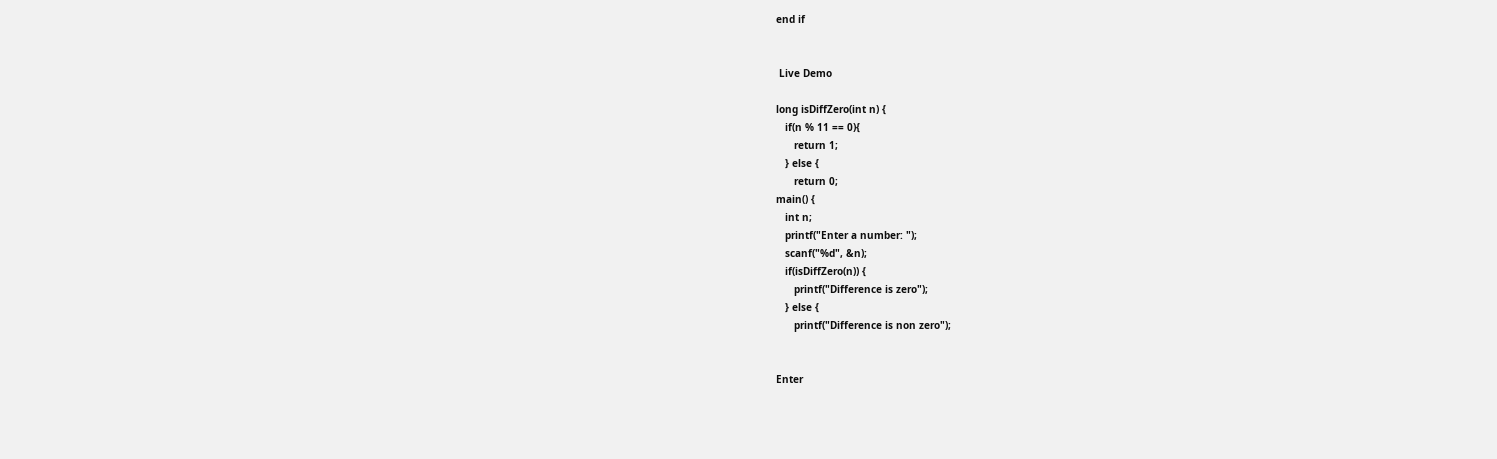end if


 Live Demo

long isDiffZero(int n) {
   if(n % 11 == 0){
      return 1;
   } else {
      return 0;
main() {
   int n;
   printf("Enter a number: ");
   scanf("%d", &n);
   if(isDiffZero(n)) {
      printf("Difference is zero");
   } else {
      printf("Difference is non zero");


Enter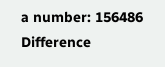a number: 156486
Difference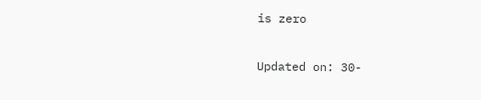is zero

Updated on: 30-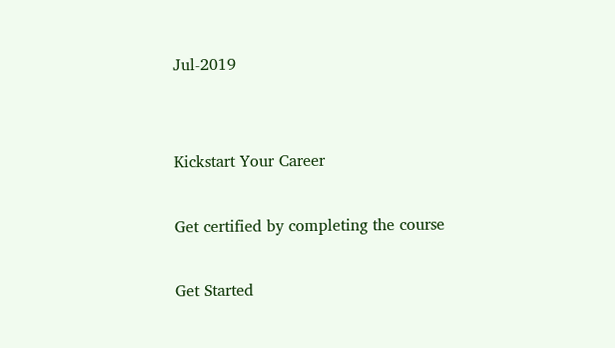Jul-2019


Kickstart Your Career

Get certified by completing the course

Get Started